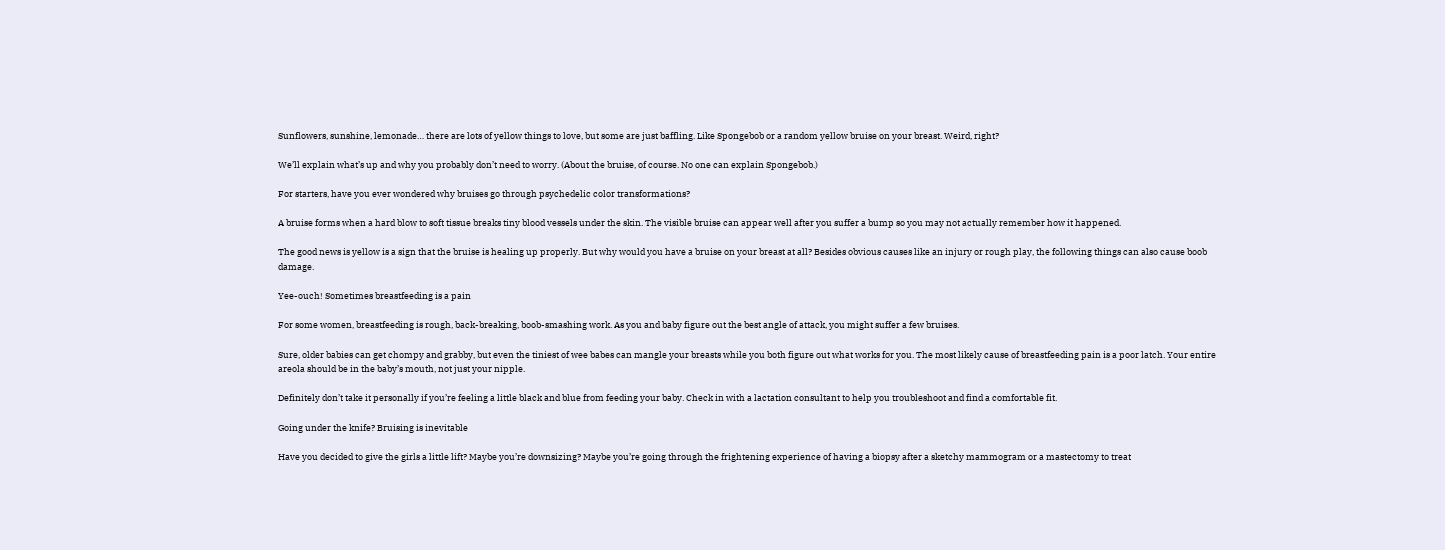Sunflowers, sunshine, lemonade… there are lots of yellow things to love, but some are just baffling. Like Spongebob or a random yellow bruise on your breast. Weird, right?

We’ll explain what’s up and why you probably don’t need to worry. (About the bruise, of course. No one can explain Spongebob.)

For starters, have you ever wondered why bruises go through psychedelic color transformations?

A bruise forms when a hard blow to soft tissue breaks tiny blood vessels under the skin. The visible bruise can appear well after you suffer a bump so you may not actually remember how it happened.

The good news is yellow is a sign that the bruise is healing up properly. But why would you have a bruise on your breast at all? Besides obvious causes like an injury or rough play, the following things can also cause boob damage.

Yee-ouch! Sometimes breastfeeding is a pain

For some women, breastfeeding is rough, back-breaking, boob-smashing work. As you and baby figure out the best angle of attack, you might suffer a few bruises.

Sure, older babies can get chompy and grabby, but even the tiniest of wee babes can mangle your breasts while you both figure out what works for you. The most likely cause of breastfeeding pain is a poor latch. Your entire areola should be in the baby’s mouth, not just your nipple.

Definitely don’t take it personally if you’re feeling a little black and blue from feeding your baby. Check in with a lactation consultant to help you troubleshoot and find a comfortable fit.

Going under the knife? Bruising is inevitable

Have you decided to give the girls a little lift? Maybe you’re downsizing? Maybe you’re going through the frightening experience of having a biopsy after a sketchy mammogram or a mastectomy to treat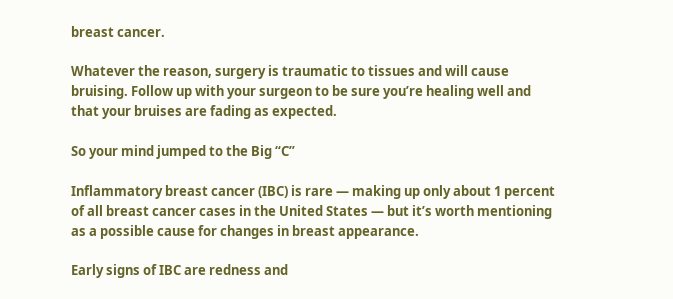breast cancer.

Whatever the reason, surgery is traumatic to tissues and will cause bruising. Follow up with your surgeon to be sure you’re healing well and that your bruises are fading as expected.

So your mind jumped to the Big “C”

Inflammatory breast cancer (IBC) is rare — making up only about 1 percent of all breast cancer cases in the United States — but it’s worth mentioning as a possible cause for changes in breast appearance.

Early signs of IBC are redness and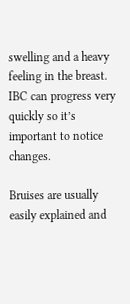swelling and a heavy feeling in the breast. IBC can progress very quickly so it’s important to notice changes.

Bruises are usually easily explained and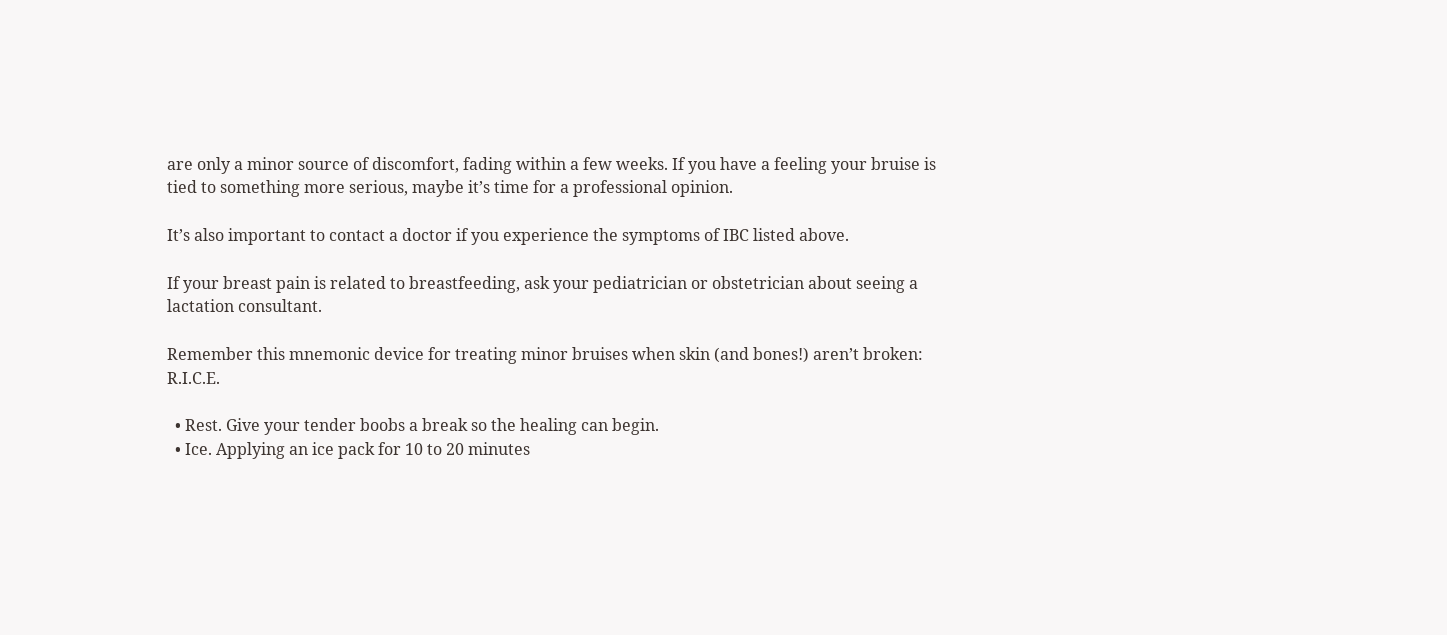are only a minor source of discomfort, fading within a few weeks. If you have a feeling your bruise is tied to something more serious, maybe it’s time for a professional opinion.

It’s also important to contact a doctor if you experience the symptoms of IBC listed above.

If your breast pain is related to breastfeeding, ask your pediatrician or obstetrician about seeing a lactation consultant.

Remember this mnemonic device for treating minor bruises when skin (and bones!) aren’t broken: R.I.C.E.

  • Rest. Give your tender boobs a break so the healing can begin.
  • Ice. Applying an ice pack for 10 to 20 minutes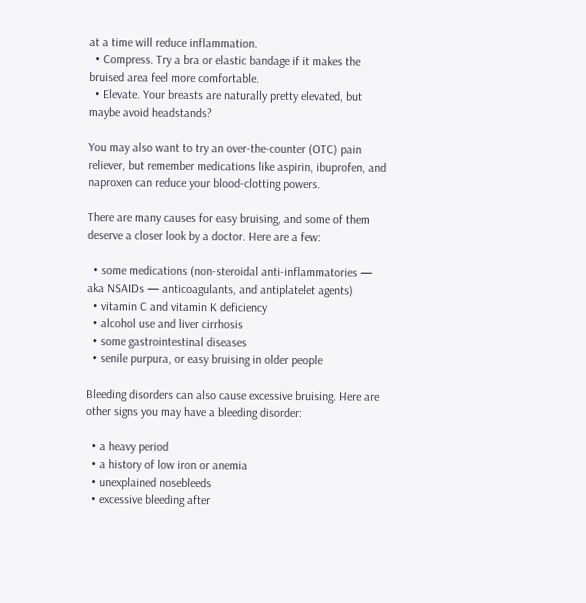at a time will reduce inflammation.
  • Compress. Try a bra or elastic bandage if it makes the bruised area feel more comfortable.
  • Elevate. Your breasts are naturally pretty elevated, but maybe avoid headstands?

You may also want to try an over-the-counter (OTC) pain reliever, but remember medications like aspirin, ibuprofen, and naproxen can reduce your blood-clotting powers.

There are many causes for easy bruising, and some of them deserve a closer look by a doctor. Here are a few:

  • some medications (non-steroidal anti-inflammatories — aka NSAIDs — anticoagulants, and antiplatelet agents)
  • vitamin C and vitamin K deficiency
  • alcohol use and liver cirrhosis
  • some gastrointestinal diseases
  • senile purpura, or easy bruising in older people

Bleeding disorders can also cause excessive bruising. Here are other signs you may have a bleeding disorder:

  • a heavy period
  • a history of low iron or anemia
  • unexplained nosebleeds
  • excessive bleeding after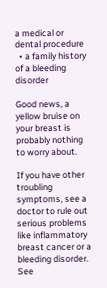a medical or dental procedure
  • a family history of a bleeding disorder

Good news, a yellow bruise on your breast is probably nothing to worry about.

If you have other troubling symptoms, see a doctor to rule out serious problems like inflammatory breast cancer or a bleeding disorder. See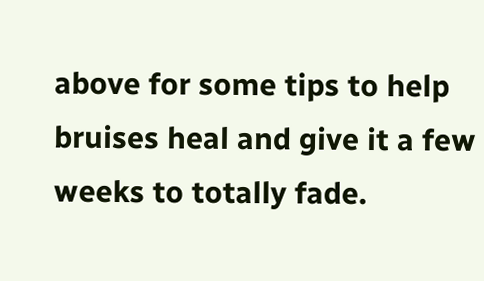above for some tips to help bruises heal and give it a few weeks to totally fade.